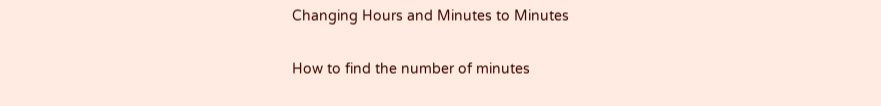Changing Hours and Minutes to Minutes

How to find the number of minutes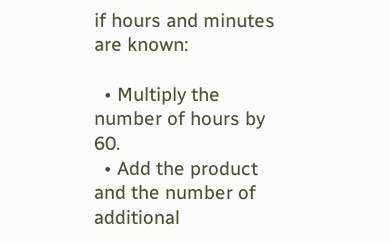if hours and minutes are known:

  • Multiply the number of hours by 60.
  • Add the product and the number of additional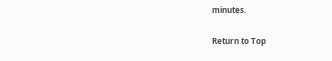minutes.

Return to Top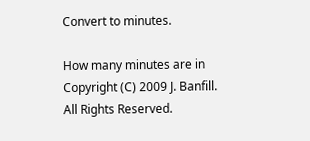Convert to minutes.

How many minutes are in
Copyright (C) 2009 J. Banfill. All Rights Reserved.